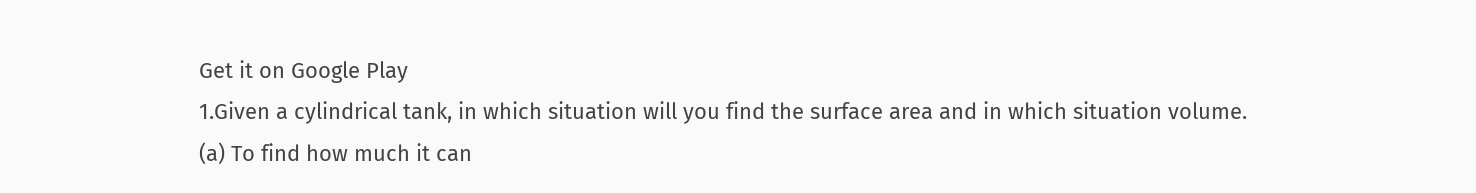Get it on Google Play
1.Given a cylindrical tank, in which situation will you find the surface area and in which situation volume.
(a) To find how much it can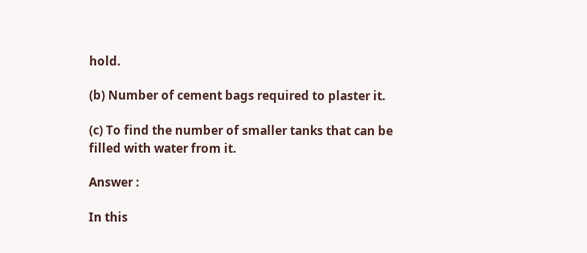hold.

(b) Number of cement bags required to plaster it.

(c) To find the number of smaller tanks that can be filled with water from it.

Answer :

In this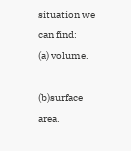situation we can find:
(a) volume.

(b)surface area.